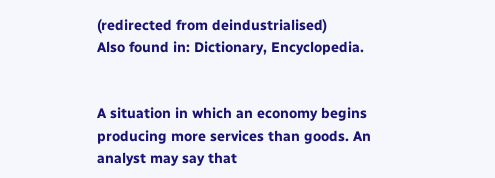(redirected from deindustrialised)
Also found in: Dictionary, Encyclopedia.


A situation in which an economy begins producing more services than goods. An analyst may say that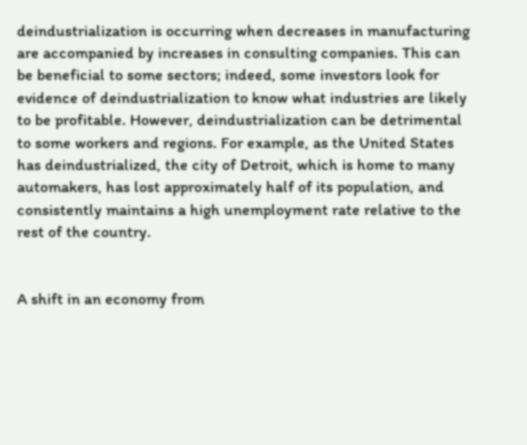deindustrialization is occurring when decreases in manufacturing are accompanied by increases in consulting companies. This can be beneficial to some sectors; indeed, some investors look for evidence of deindustrialization to know what industries are likely to be profitable. However, deindustrialization can be detrimental to some workers and regions. For example, as the United States has deindustrialized, the city of Detroit, which is home to many automakers, has lost approximately half of its population, and consistently maintains a high unemployment rate relative to the rest of the country.


A shift in an economy from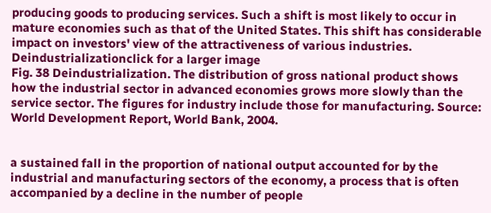producing goods to producing services. Such a shift is most likely to occur in mature economies such as that of the United States. This shift has considerable impact on investors' view of the attractiveness of various industries.
Deindustrializationclick for a larger image
Fig. 38 Deindustrialization. The distribution of gross national product shows how the industrial sector in advanced economies grows more slowly than the service sector. The figures for industry include those for manufacturing. Source: World Development Report, World Bank, 2004.


a sustained fall in the proportion of national output accounted for by the industrial and manufacturing sectors of the economy, a process that is often accompanied by a decline in the number of people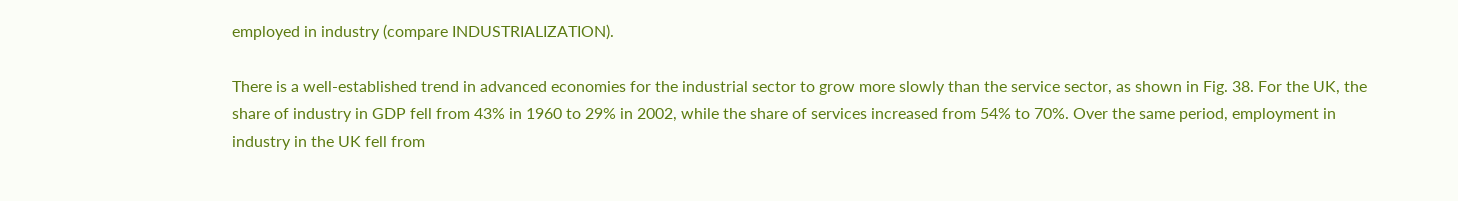employed in industry (compare INDUSTRIALIZATION).

There is a well-established trend in advanced economies for the industrial sector to grow more slowly than the service sector, as shown in Fig. 38. For the UK, the share of industry in GDP fell from 43% in 1960 to 29% in 2002, while the share of services increased from 54% to 70%. Over the same period, employment in industry in the UK fell from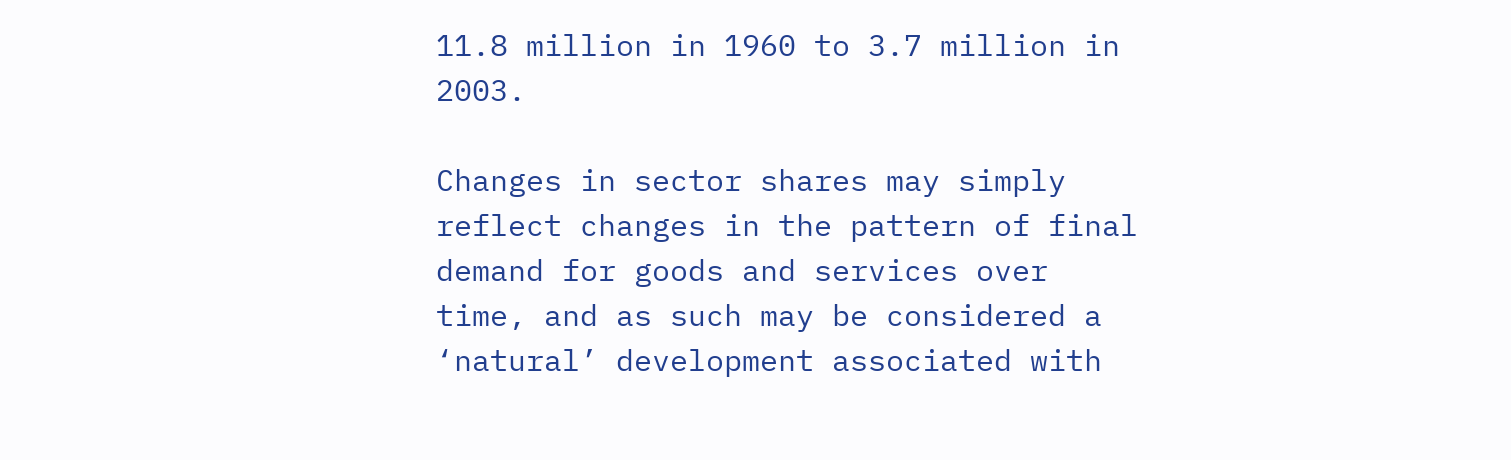11.8 million in 1960 to 3.7 million in 2003.

Changes in sector shares may simply reflect changes in the pattern of final demand for goods and services over time, and as such may be considered a ‘natural’ development associated with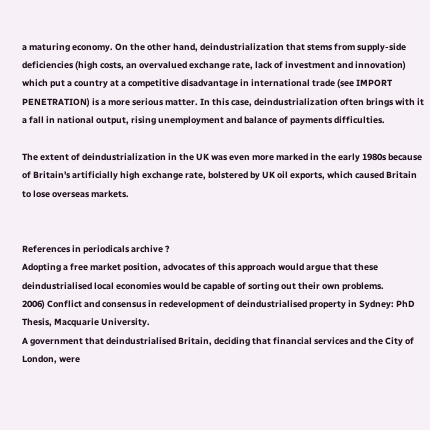a maturing economy. On the other hand, deindustrialization that stems from supply-side deficiencies (high costs, an overvalued exchange rate, lack of investment and innovation) which put a country at a competitive disadvantage in international trade (see IMPORT PENETRATION) is a more serious matter. In this case, deindustrialization often brings with it a fall in national output, rising unemployment and balance of payments difficulties.

The extent of deindustrialization in the UK was even more marked in the early 1980s because of Britain's artificially high exchange rate, bolstered by UK oil exports, which caused Britain to lose overseas markets.


References in periodicals archive ?
Adopting a free market position, advocates of this approach would argue that these deindustrialised local economies would be capable of sorting out their own problems.
2006) Conflict and consensus in redevelopment of deindustrialised property in Sydney: PhD Thesis, Macquarie University.
A government that deindustrialised Britain, deciding that financial services and the City of London, were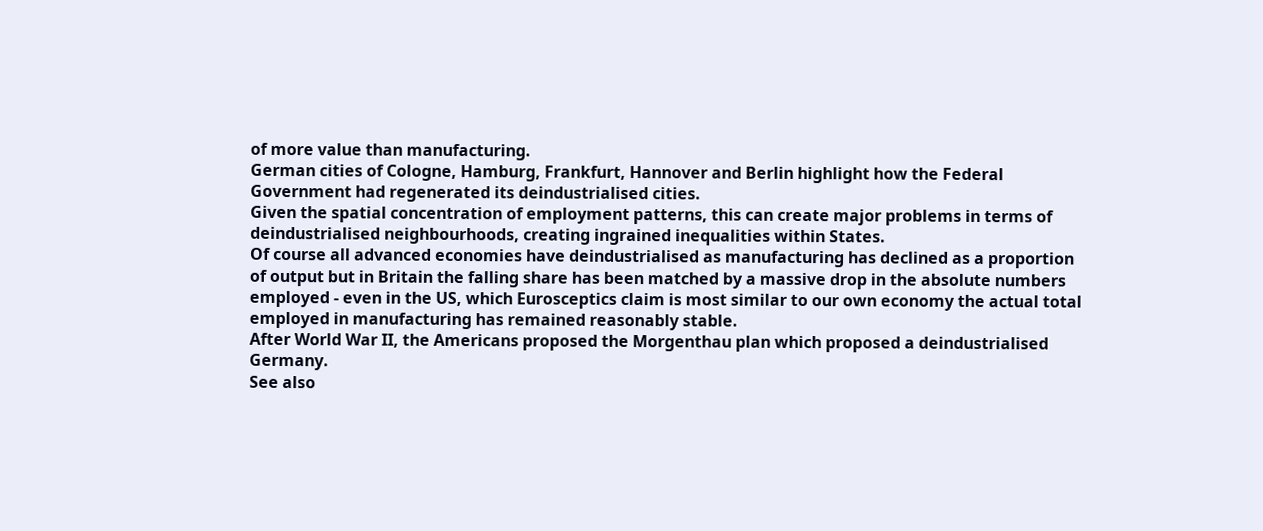of more value than manufacturing.
German cities of Cologne, Hamburg, Frankfurt, Hannover and Berlin highlight how the Federal Government had regenerated its deindustrialised cities.
Given the spatial concentration of employment patterns, this can create major problems in terms of deindustrialised neighbourhoods, creating ingrained inequalities within States.
Of course all advanced economies have deindustrialised as manufacturing has declined as a proportion of output but in Britain the falling share has been matched by a massive drop in the absolute numbers employed - even in the US, which Eurosceptics claim is most similar to our own economy the actual total employed in manufacturing has remained reasonably stable.
After World War II, the Americans proposed the Morgenthau plan which proposed a deindustrialised Germany.
See also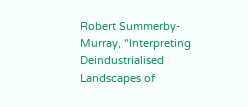Robert Summerby-Murray, "Interpreting Deindustrialised Landscapes of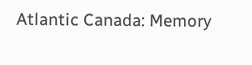Atlantic Canada: Memory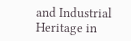and Industrial Heritage in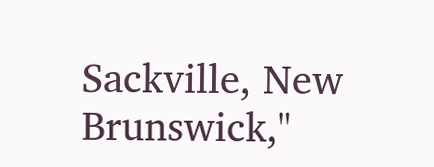Sackville, New Brunswick,"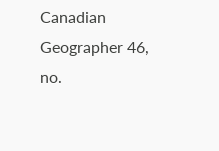Canadian Geographer 46, no.